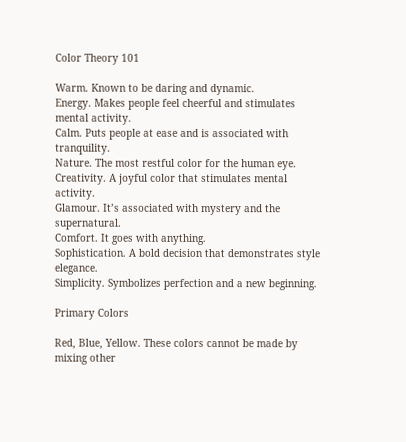Color Theory 101

Warm. Known to be daring and dynamic.
Energy. Makes people feel cheerful and stimulates mental activity.
Calm. Puts people at ease and is associated with tranquility.
Nature. The most restful color for the human eye.
Creativity. A joyful color that stimulates mental activity.
Glamour. It’s associated with mystery and the supernatural.
Comfort. It goes with anything.
Sophistication. A bold decision that demonstrates style elegance.
Simplicity. Symbolizes perfection and a new beginning.

Primary Colors

Red, Blue, Yellow. These colors cannot be made by mixing other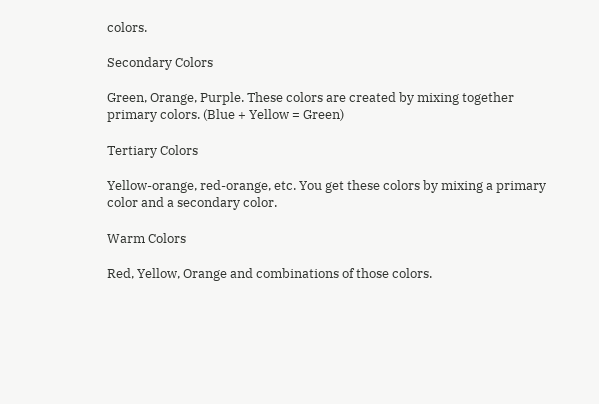colors.

Secondary Colors

Green, Orange, Purple. These colors are created by mixing together primary colors. (Blue + Yellow = Green)

Tertiary Colors

Yellow-orange, red-orange, etc. You get these colors by mixing a primary color and a secondary color.

Warm Colors

Red, Yellow, Orange and combinations of those colors.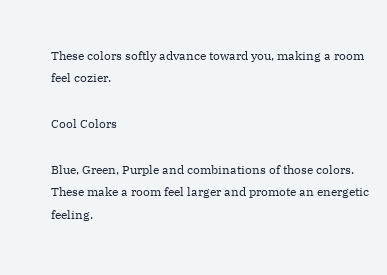These colors softly advance toward you, making a room feel cozier.

Cool Colors

Blue, Green, Purple and combinations of those colors. These make a room feel larger and promote an energetic feeling.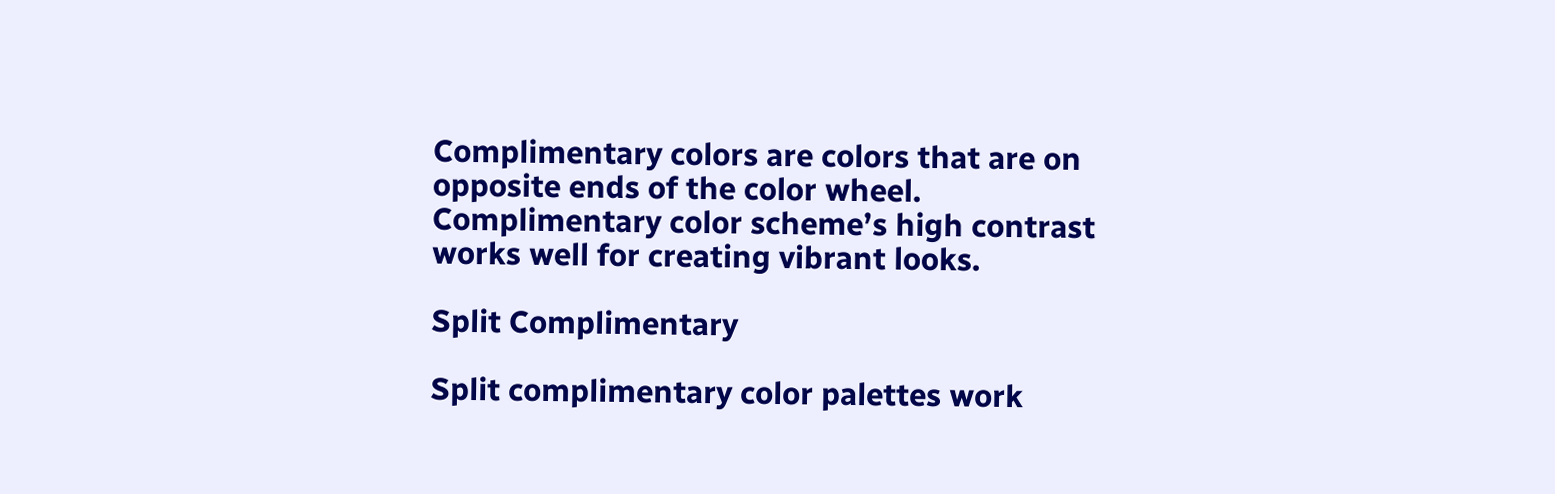Complimentary colors are colors that are on opposite ends of the color wheel. Complimentary color scheme’s high contrast works well for creating vibrant looks.

Split Complimentary

Split complimentary color palettes work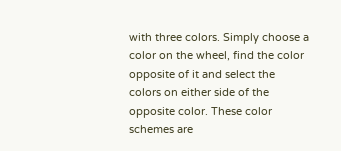with three colors. Simply choose a color on the wheel, find the color opposite of it and select the colors on either side of the opposite color. These color schemes are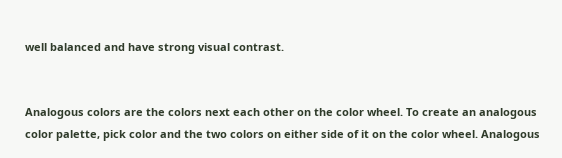well balanced and have strong visual contrast.


Analogous colors are the colors next each other on the color wheel. To create an analogous color palette, pick color and the two colors on either side of it on the color wheel. Analogous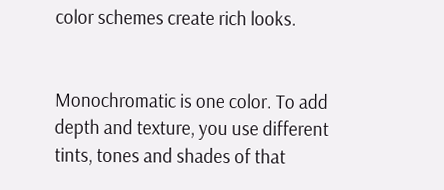color schemes create rich looks.


Monochromatic is one color. To add depth and texture, you use different tints, tones and shades of that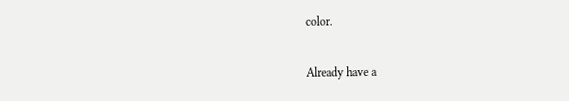color.

Already have a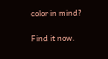color in mind?

Find it now.